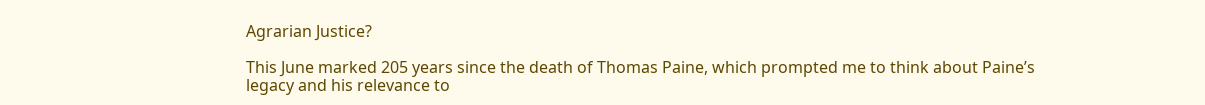Agrarian Justice?

This June marked 205 years since the death of Thomas Paine, which prompted me to think about Paine’s legacy and his relevance to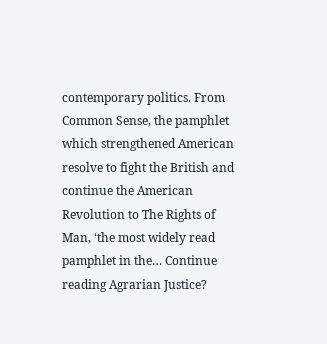contemporary politics. From Common Sense, the pamphlet which strengthened American resolve to fight the British and continue the American Revolution to The Rights of Man, ‘the most widely read pamphlet in the… Continue reading Agrarian Justice?